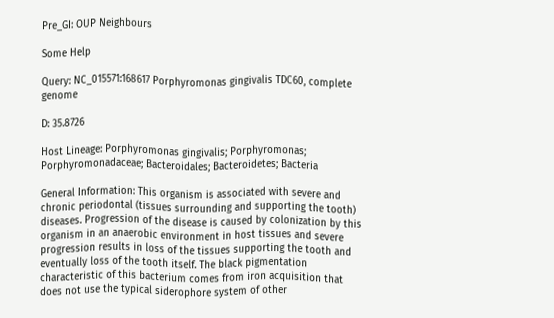Pre_GI: OUP Neighbours

Some Help

Query: NC_015571:168617 Porphyromonas gingivalis TDC60, complete genome

D: 35.8726

Host Lineage: Porphyromonas gingivalis; Porphyromonas; Porphyromonadaceae; Bacteroidales; Bacteroidetes; Bacteria

General Information: This organism is associated with severe and chronic periodontal (tissues surrounding and supporting the tooth) diseases. Progression of the disease is caused by colonization by this organism in an anaerobic environment in host tissues and severe progression results in loss of the tissues supporting the tooth and eventually loss of the tooth itself. The black pigmentation characteristic of this bacterium comes from iron acquisition that does not use the typical siderophore system of other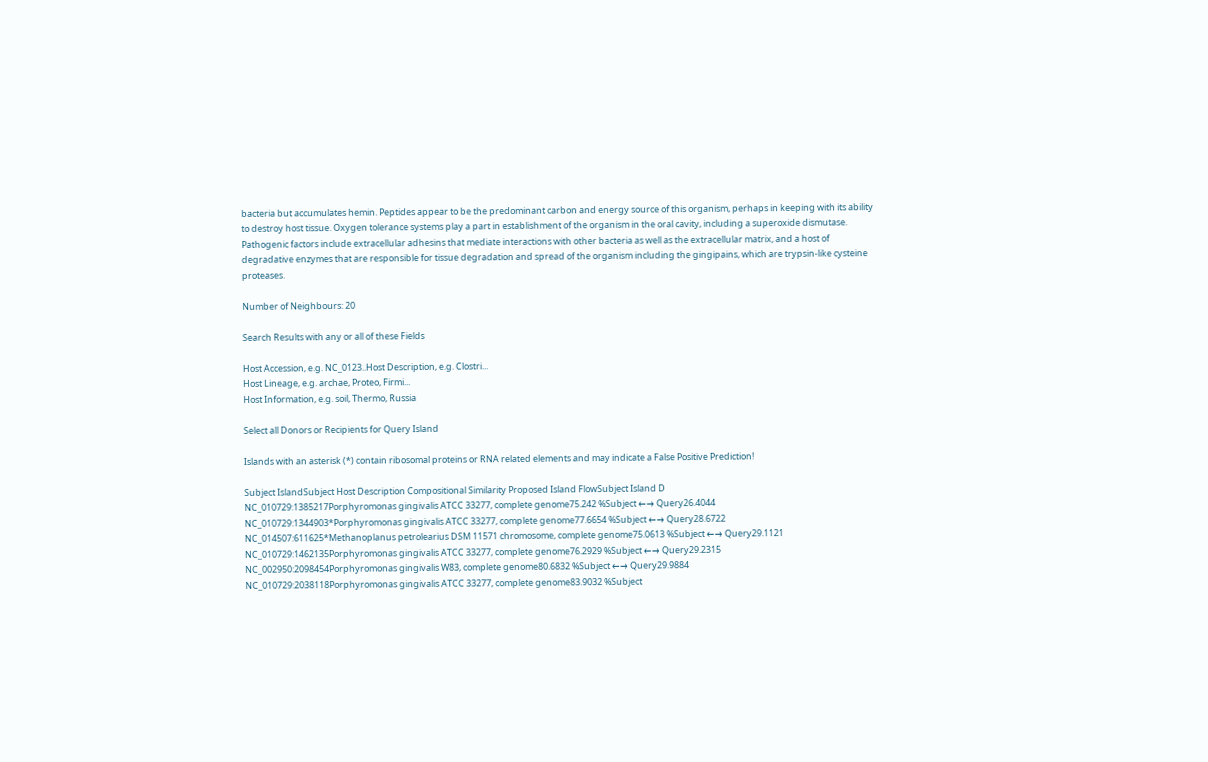bacteria but accumulates hemin. Peptides appear to be the predominant carbon and energy source of this organism, perhaps in keeping with its ability to destroy host tissue. Oxygen tolerance systems play a part in establishment of the organism in the oral cavity, including a superoxide dismutase. Pathogenic factors include extracellular adhesins that mediate interactions with other bacteria as well as the extracellular matrix, and a host of degradative enzymes that are responsible for tissue degradation and spread of the organism including the gingipains, which are trypsin-like cysteine proteases.

Number of Neighbours: 20

Search Results with any or all of these Fields

Host Accession, e.g. NC_0123..Host Description, e.g. Clostri...
Host Lineage, e.g. archae, Proteo, Firmi...
Host Information, e.g. soil, Thermo, Russia

Select all Donors or Recipients for Query Island

Islands with an asterisk (*) contain ribosomal proteins or RNA related elements and may indicate a False Positive Prediction!

Subject IslandSubject Host Description Compositional Similarity Proposed Island FlowSubject Island D
NC_010729:1385217Porphyromonas gingivalis ATCC 33277, complete genome75.242 %Subject ←→ Query26.4044
NC_010729:1344903*Porphyromonas gingivalis ATCC 33277, complete genome77.6654 %Subject ←→ Query28.6722
NC_014507:611625*Methanoplanus petrolearius DSM 11571 chromosome, complete genome75.0613 %Subject ←→ Query29.1121
NC_010729:1462135Porphyromonas gingivalis ATCC 33277, complete genome76.2929 %Subject ←→ Query29.2315
NC_002950:2098454Porphyromonas gingivalis W83, complete genome80.6832 %Subject ←→ Query29.9884
NC_010729:2038118Porphyromonas gingivalis ATCC 33277, complete genome83.9032 %Subject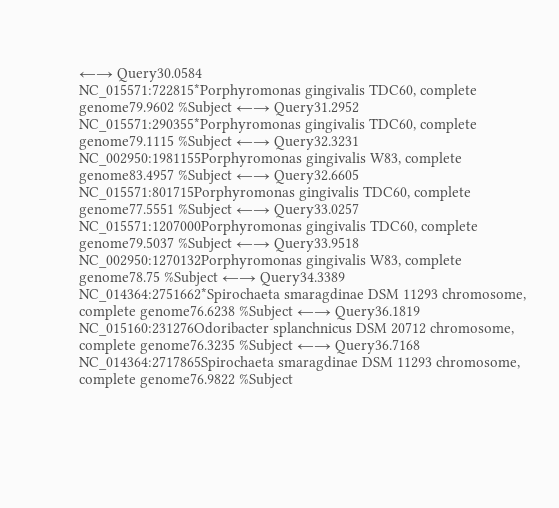←→ Query30.0584
NC_015571:722815*Porphyromonas gingivalis TDC60, complete genome79.9602 %Subject ←→ Query31.2952
NC_015571:290355*Porphyromonas gingivalis TDC60, complete genome79.1115 %Subject ←→ Query32.3231
NC_002950:1981155Porphyromonas gingivalis W83, complete genome83.4957 %Subject ←→ Query32.6605
NC_015571:801715Porphyromonas gingivalis TDC60, complete genome77.5551 %Subject ←→ Query33.0257
NC_015571:1207000Porphyromonas gingivalis TDC60, complete genome79.5037 %Subject ←→ Query33.9518
NC_002950:1270132Porphyromonas gingivalis W83, complete genome78.75 %Subject ←→ Query34.3389
NC_014364:2751662*Spirochaeta smaragdinae DSM 11293 chromosome, complete genome76.6238 %Subject ←→ Query36.1819
NC_015160:231276Odoribacter splanchnicus DSM 20712 chromosome, complete genome76.3235 %Subject ←→ Query36.7168
NC_014364:2717865Spirochaeta smaragdinae DSM 11293 chromosome, complete genome76.9822 %Subject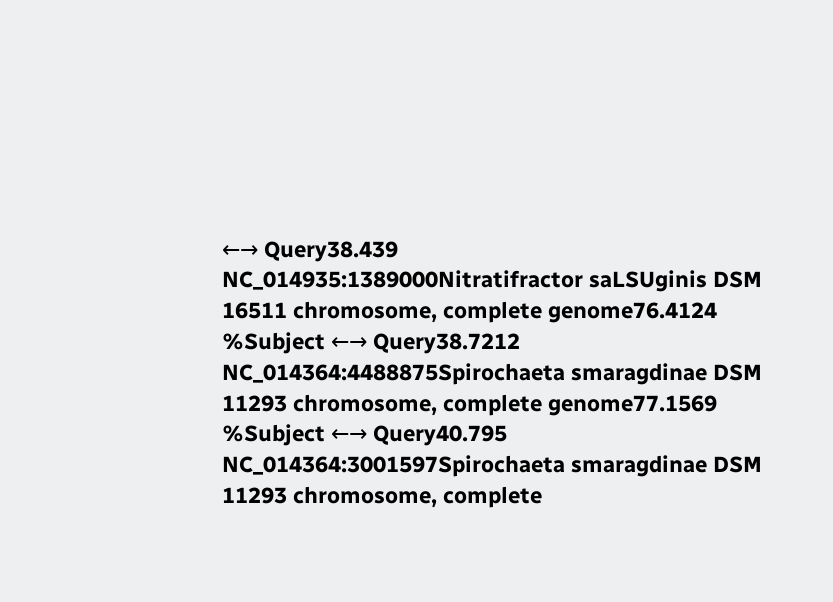←→ Query38.439
NC_014935:1389000Nitratifractor saLSUginis DSM 16511 chromosome, complete genome76.4124 %Subject ←→ Query38.7212
NC_014364:4488875Spirochaeta smaragdinae DSM 11293 chromosome, complete genome77.1569 %Subject ←→ Query40.795
NC_014364:3001597Spirochaeta smaragdinae DSM 11293 chromosome, complete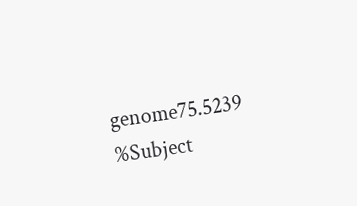genome75.5239 %Subject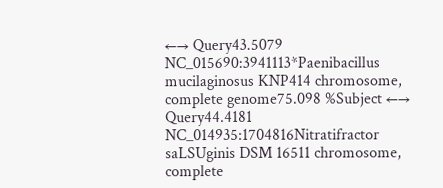←→ Query43.5079
NC_015690:3941113*Paenibacillus mucilaginosus KNP414 chromosome, complete genome75.098 %Subject ←→ Query44.4181
NC_014935:1704816Nitratifractor saLSUginis DSM 16511 chromosome, complete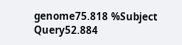genome75.818 %Subject Query52.884